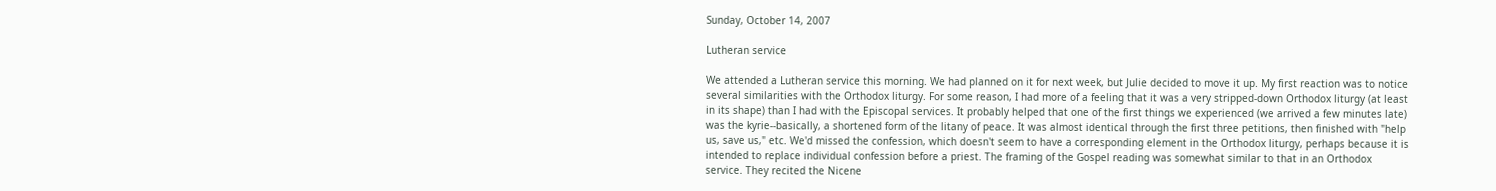Sunday, October 14, 2007

Lutheran service

We attended a Lutheran service this morning. We had planned on it for next week, but Julie decided to move it up. My first reaction was to notice several similarities with the Orthodox liturgy. For some reason, I had more of a feeling that it was a very stripped-down Orthodox liturgy (at least in its shape) than I had with the Episcopal services. It probably helped that one of the first things we experienced (we arrived a few minutes late) was the kyrie--basically, a shortened form of the litany of peace. It was almost identical through the first three petitions, then finished with "help us, save us," etc. We'd missed the confession, which doesn't seem to have a corresponding element in the Orthodox liturgy, perhaps because it is intended to replace individual confession before a priest. The framing of the Gospel reading was somewhat similar to that in an Orthodox service. They recited the Nicene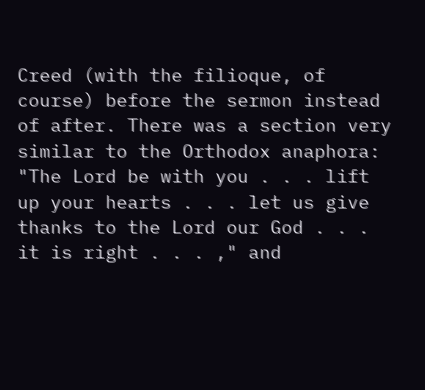Creed (with the filioque, of course) before the sermon instead of after. There was a section very similar to the Orthodox anaphora: "The Lord be with you . . . lift up your hearts . . . let us give thanks to the Lord our God . . . it is right . . . ," and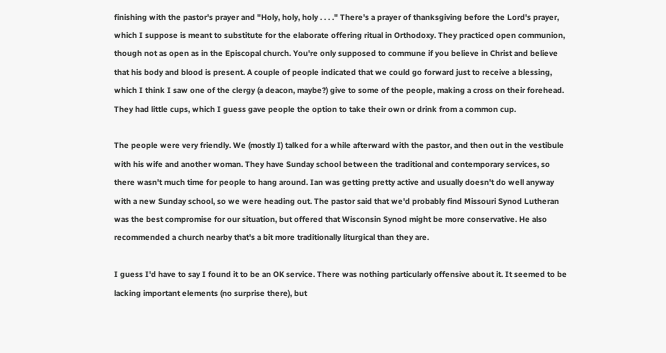finishing with the pastor's prayer and "Holy, holy, holy . . . ." There's a prayer of thanksgiving before the Lord's prayer, which I suppose is meant to substitute for the elaborate offering ritual in Orthodoxy. They practiced open communion, though not as open as in the Episcopal church. You're only supposed to commune if you believe in Christ and believe that his body and blood is present. A couple of people indicated that we could go forward just to receive a blessing, which I think I saw one of the clergy (a deacon, maybe?) give to some of the people, making a cross on their forehead. They had little cups, which I guess gave people the option to take their own or drink from a common cup.

The people were very friendly. We (mostly I) talked for a while afterward with the pastor, and then out in the vestibule with his wife and another woman. They have Sunday school between the traditional and contemporary services, so there wasn't much time for people to hang around. Ian was getting pretty active and usually doesn't do well anyway with a new Sunday school, so we were heading out. The pastor said that we'd probably find Missouri Synod Lutheran was the best compromise for our situation, but offered that Wisconsin Synod might be more conservative. He also recommended a church nearby that's a bit more traditionally liturgical than they are.

I guess I'd have to say I found it to be an OK service. There was nothing particularly offensive about it. It seemed to be lacking important elements (no surprise there), but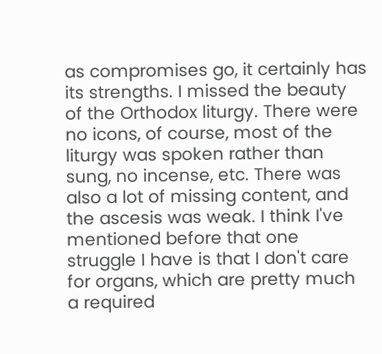as compromises go, it certainly has its strengths. I missed the beauty of the Orthodox liturgy. There were no icons, of course, most of the liturgy was spoken rather than sung, no incense, etc. There was also a lot of missing content, and the ascesis was weak. I think I've mentioned before that one struggle I have is that I don't care for organs, which are pretty much a required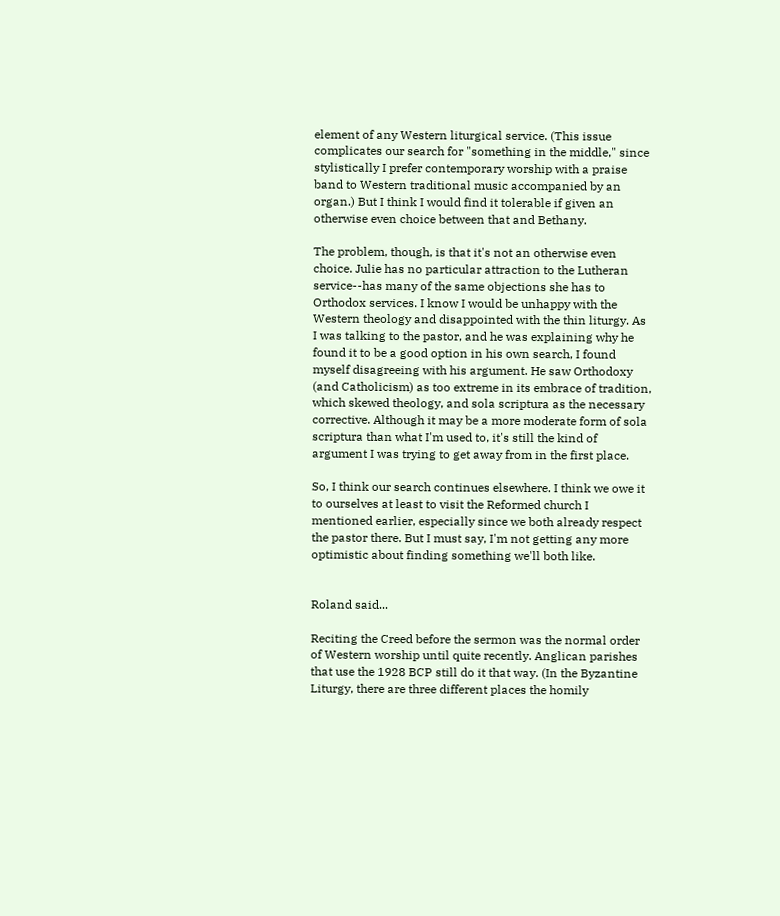element of any Western liturgical service. (This issue complicates our search for "something in the middle," since stylistically I prefer contemporary worship with a praise band to Western traditional music accompanied by an organ.) But I think I would find it tolerable if given an otherwise even choice between that and Bethany.

The problem, though, is that it's not an otherwise even choice. Julie has no particular attraction to the Lutheran service--has many of the same objections she has to Orthodox services. I know I would be unhappy with the Western theology and disappointed with the thin liturgy. As I was talking to the pastor, and he was explaining why he found it to be a good option in his own search, I found myself disagreeing with his argument. He saw Orthodoxy (and Catholicism) as too extreme in its embrace of tradition, which skewed theology, and sola scriptura as the necessary corrective. Although it may be a more moderate form of sola scriptura than what I'm used to, it's still the kind of argument I was trying to get away from in the first place.

So, I think our search continues elsewhere. I think we owe it to ourselves at least to visit the Reformed church I mentioned earlier, especially since we both already respect the pastor there. But I must say, I'm not getting any more optimistic about finding something we'll both like.


Roland said...

Reciting the Creed before the sermon was the normal order of Western worship until quite recently. Anglican parishes that use the 1928 BCP still do it that way. (In the Byzantine Liturgy, there are three different places the homily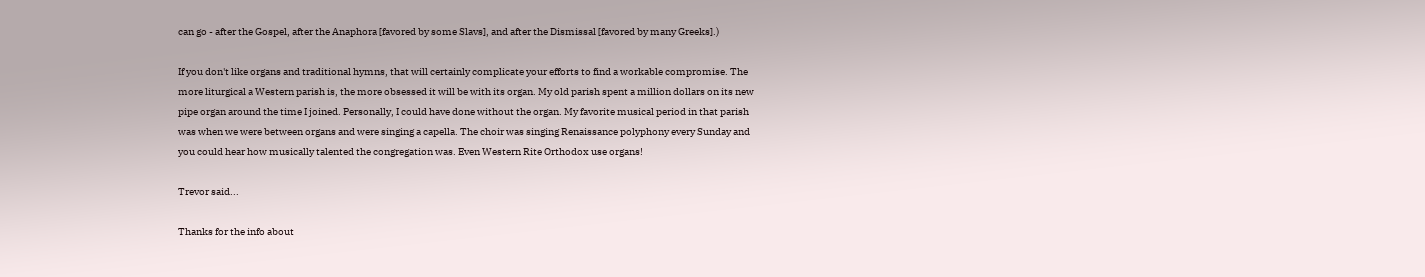can go - after the Gospel, after the Anaphora [favored by some Slavs], and after the Dismissal [favored by many Greeks].)

If you don't like organs and traditional hymns, that will certainly complicate your efforts to find a workable compromise. The more liturgical a Western parish is, the more obsessed it will be with its organ. My old parish spent a million dollars on its new pipe organ around the time I joined. Personally, I could have done without the organ. My favorite musical period in that parish was when we were between organs and were singing a capella. The choir was singing Renaissance polyphony every Sunday and you could hear how musically talented the congregation was. Even Western Rite Orthodox use organs!

Trevor said...

Thanks for the info about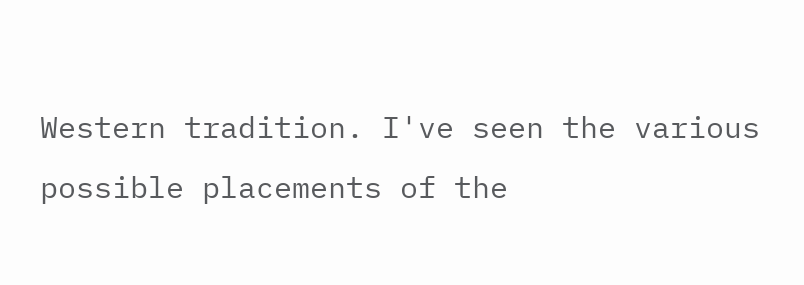Western tradition. I've seen the various possible placements of the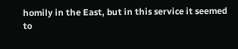homily in the East, but in this service it seemed to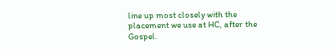line up most closely with the placement we use at HC, after the Gospel.